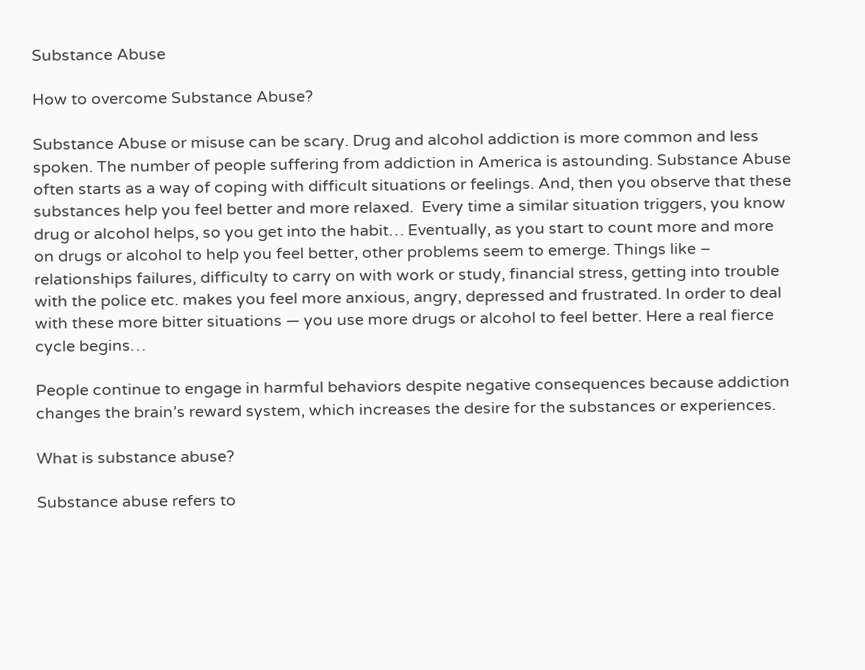Substance Abuse

How to overcome Substance Abuse?

Substance Abuse or misuse can be scary. Drug and alcohol addiction is more common and less spoken. The number of people suffering from addiction in America is astounding. Substance Abuse often starts as a way of coping with difficult situations or feelings. And, then you observe that these substances help you feel better and more relaxed.  Every time a similar situation triggers, you know drug or alcohol helps, so you get into the habit… Eventually, as you start to count more and more on drugs or alcohol to help you feel better, other problems seem to emerge. Things like – relationships failures, difficulty to carry on with work or study, financial stress, getting into trouble with the police etc. makes you feel more anxious, angry, depressed and frustrated. In order to deal with these more bitter situations — you use more drugs or alcohol to feel better. Here a real fierce cycle begins…

People continue to engage in harmful behaviors despite negative consequences because addiction changes the brain’s reward system, which increases the desire for the substances or experiences.

What is substance abuse?

Substance abuse refers to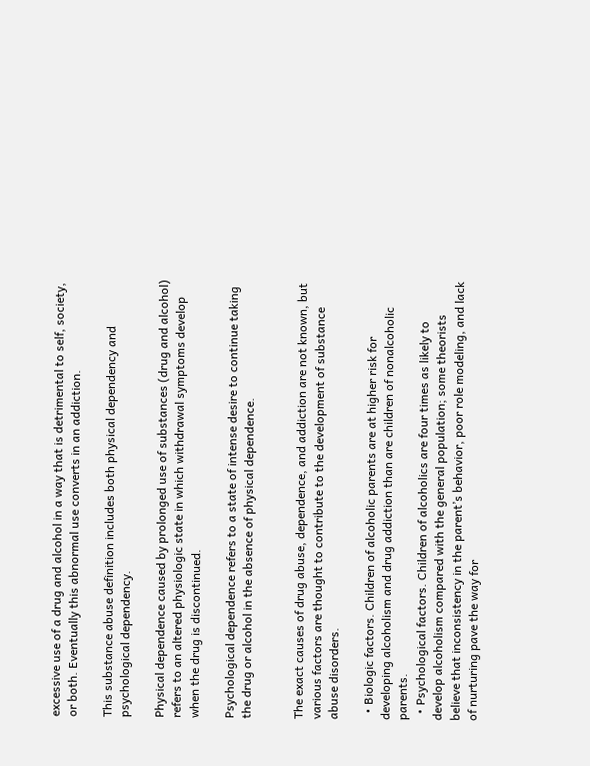excessive use of a drug and alcohol in a way that is detrimental to self, society, or both. Eventually this abnormal use converts in an addiction.

This substance abuse definition includes both physical dependency and psychological dependency.

Physical dependence caused by prolonged use of substances (drug and alcohol) refers to an altered physiologic state in which withdrawal symptoms develop when the drug is discontinued.

Psychological dependence refers to a state of intense desire to continue taking the drug or alcohol in the absence of physical dependence.


The exact causes of drug abuse, dependence, and addiction are not known, but various factors are thought to contribute to the development of substance abuse disorders.

  • Biologic factors. Children of alcoholic parents are at higher risk for developing alcoholism and drug addiction than are children of nonalcoholic parents.
  • Psychological factors. Children of alcoholics are four times as likely to develop alcoholism compared with the general population; some theorists believe that inconsistency in the parent’s behavior, poor role modeling, and lack of nurturing pave the way for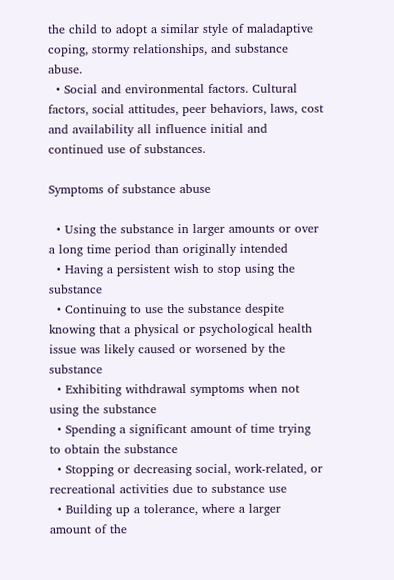the child to adopt a similar style of maladaptive coping, stormy relationships, and substance abuse.
  • Social and environmental factors. Cultural factors, social attitudes, peer behaviors, laws, cost and availability all influence initial and continued use of substances.

Symptoms of substance abuse

  • Using the substance in larger amounts or over a long time period than originally intended
  • Having a persistent wish to stop using the substance
  • Continuing to use the substance despite knowing that a physical or psychological health issue was likely caused or worsened by the substance
  • Exhibiting withdrawal symptoms when not using the substance
  • Spending a significant amount of time trying to obtain the substance
  • Stopping or decreasing social, work-related, or recreational activities due to substance use
  • Building up a tolerance, where a larger amount of the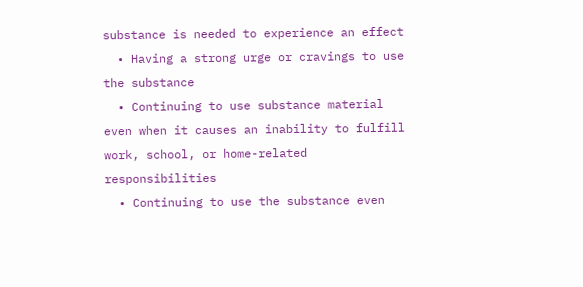substance is needed to experience an effect
  • Having a strong urge or cravings to use the substance
  • Continuing to use substance material even when it causes an inability to fulfill work, school, or home-related responsibilities
  • Continuing to use the substance even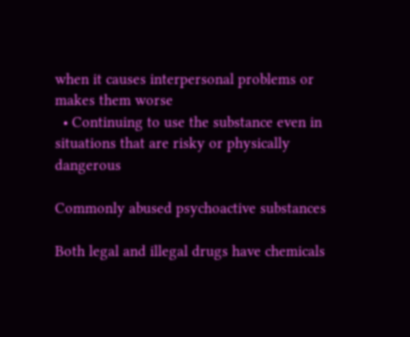when it causes interpersonal problems or makes them worse
  • Continuing to use the substance even in situations that are risky or physically dangerous

Commonly abused psychoactive substances

Both legal and illegal drugs have chemicals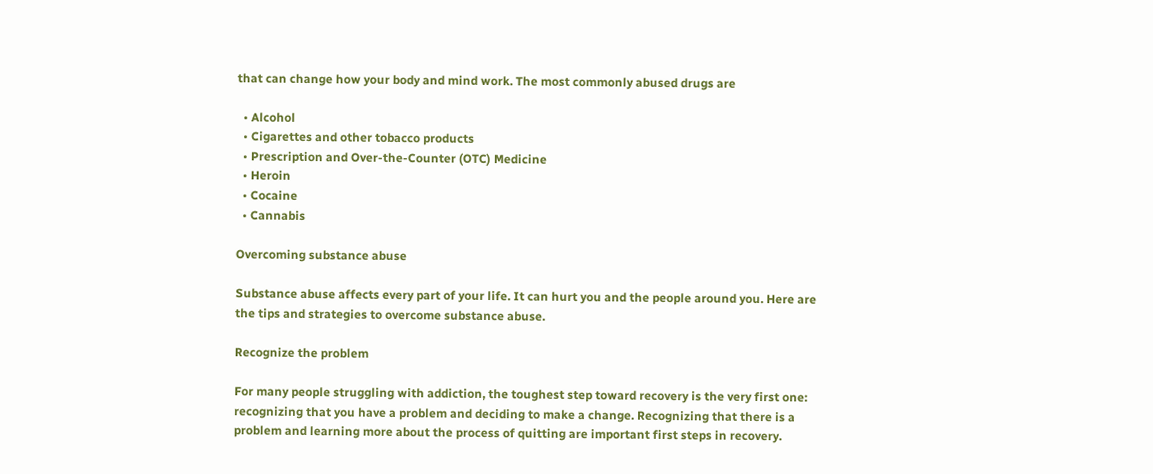that can change how your body and mind work. The most commonly abused drugs are

  • Alcohol
  • Cigarettes and other tobacco products
  • Prescription and Over-the-Counter (OTC) Medicine
  • Heroin
  • Cocaine
  • Cannabis

Overcoming substance abuse

Substance abuse affects every part of your life. It can hurt you and the people around you. Here are the tips and strategies to overcome substance abuse.

Recognize the problem

For many people struggling with addiction, the toughest step toward recovery is the very first one: recognizing that you have a problem and deciding to make a change. Recognizing that there is a problem and learning more about the process of quitting are important first steps in recovery.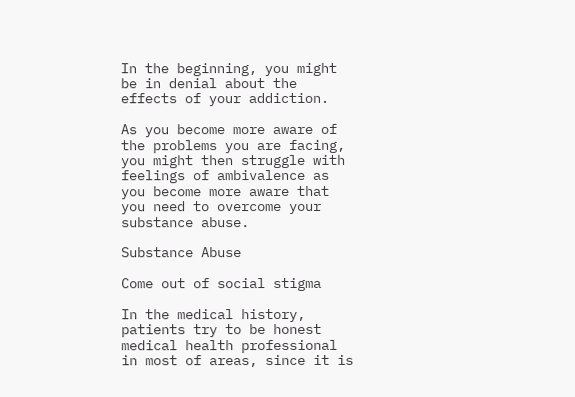In the beginning, you might be in denial about the effects of your addiction.

As you become more aware of the problems you are facing, you might then struggle with feelings of ambivalence as you become more aware that you need to overcome your substance abuse.

Substance Abuse

Come out of social stigma

In the medical history, patients try to be honest medical health professional in most of areas, since it is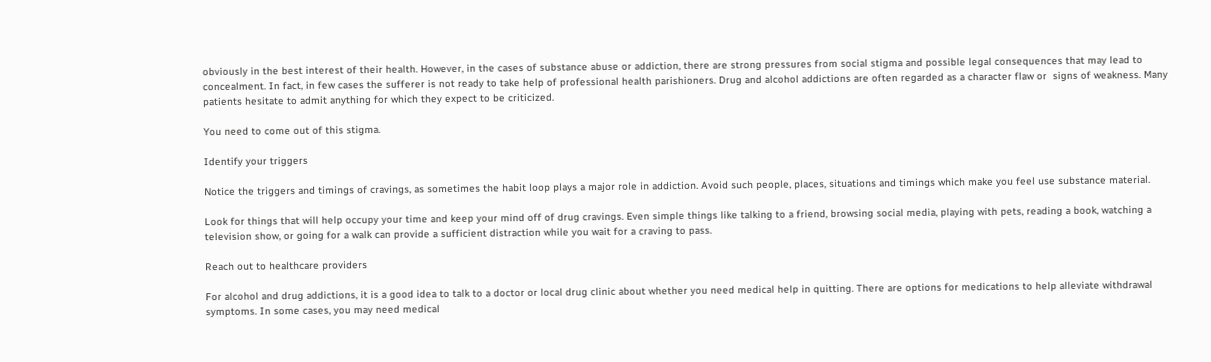obviously in the best interest of their health. However, in the cases of substance abuse or addiction, there are strong pressures from social stigma and possible legal consequences that may lead to concealment. In fact, in few cases the sufferer is not ready to take help of professional health parishioners. Drug and alcohol addictions are often regarded as a character flaw or  signs of weakness. Many patients hesitate to admit anything for which they expect to be criticized.

You need to come out of this stigma.

Identify your triggers

Notice the triggers and timings of cravings, as sometimes the habit loop plays a major role in addiction. Avoid such people, places, situations and timings which make you feel use substance material.

Look for things that will help occupy your time and keep your mind off of drug cravings. Even simple things like talking to a friend, browsing social media, playing with pets, reading a book, watching a television show, or going for a walk can provide a sufficient distraction while you wait for a craving to pass.

Reach out to healthcare providers

For alcohol and drug addictions, it is a good idea to talk to a doctor or local drug clinic about whether you need medical help in quitting. There are options for medications to help alleviate withdrawal symptoms. In some cases, you may need medical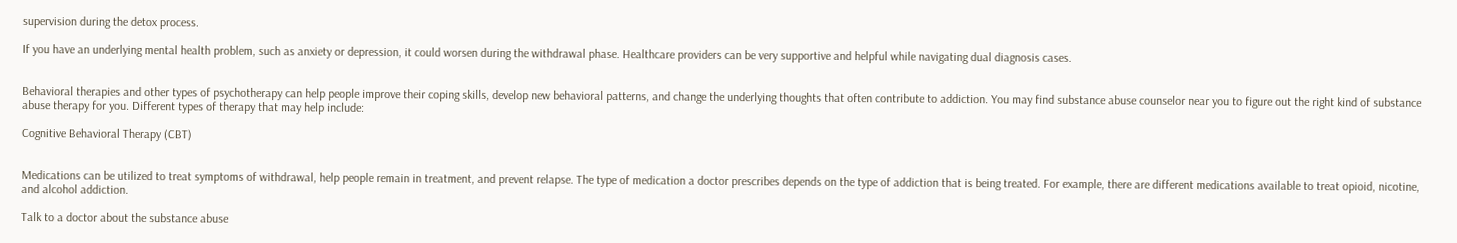supervision during the detox process.

If you have an underlying mental health problem, such as anxiety or depression, it could worsen during the withdrawal phase. Healthcare providers can be very supportive and helpful while navigating dual diagnosis cases.


Behavioral therapies and other types of psychotherapy can help people improve their coping skills, develop new behavioral patterns, and change the underlying thoughts that often contribute to addiction. You may find substance abuse counselor near you to figure out the right kind of substance abuse therapy for you. Different types of therapy that may help include:

Cognitive Behavioral Therapy (CBT)


Medications can be utilized to treat symptoms of withdrawal, help people remain in treatment, and prevent relapse. The type of medication a doctor prescribes depends on the type of addiction that is being treated. For example, there are different medications available to treat opioid, nicotine, and alcohol addiction.

Talk to a doctor about the substance abuse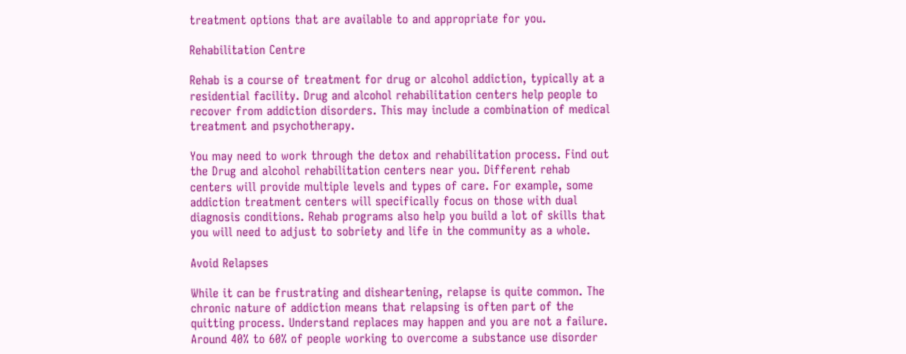treatment options that are available to and appropriate for you.

Rehabilitation Centre

Rehab is a course of treatment for drug or alcohol addiction, typically at a residential facility. Drug and alcohol rehabilitation centers help people to recover from addiction disorders. This may include a combination of medical treatment and psychotherapy.

You may need to work through the detox and rehabilitation process. Find out the Drug and alcohol rehabilitation centers near you. Different rehab centers will provide multiple levels and types of care. For example, some addiction treatment centers will specifically focus on those with dual diagnosis conditions. Rehab programs also help you build a lot of skills that you will need to adjust to sobriety and life in the community as a whole.

Avoid Relapses

While it can be frustrating and disheartening, relapse is quite common. The chronic nature of addiction means that relapsing is often part of the quitting process. Understand replaces may happen and you are not a failure. Around 40% to 60% of people working to overcome a substance use disorder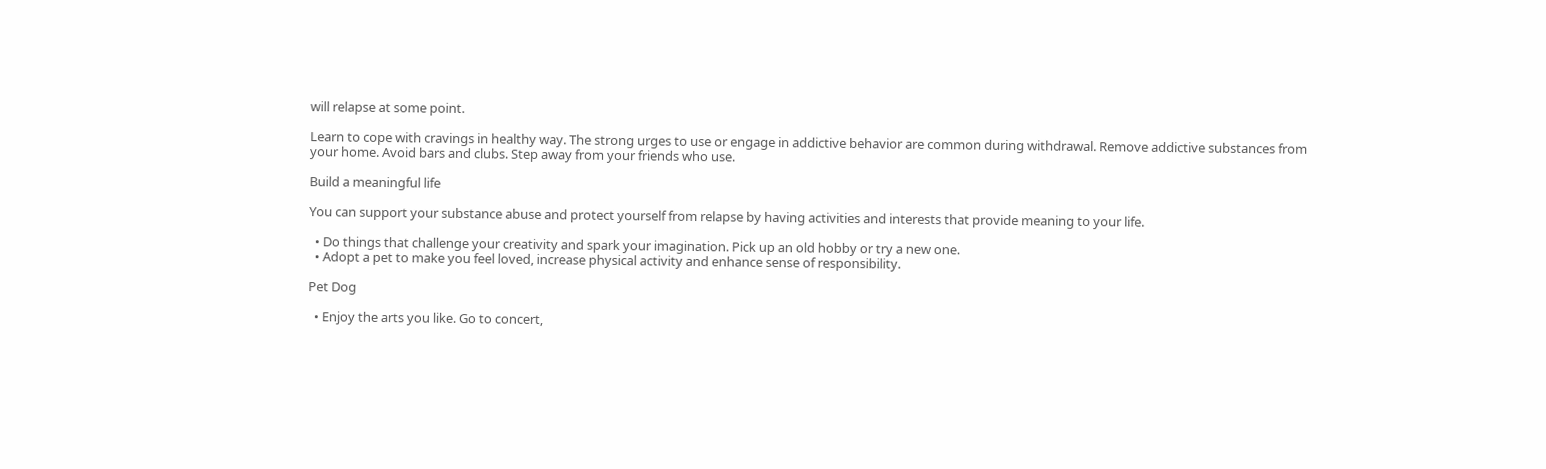will relapse at some point.

Learn to cope with cravings in healthy way. The strong urges to use or engage in addictive behavior are common during withdrawal. Remove addictive substances from your home. Avoid bars and clubs. Step away from your friends who use.

Build a meaningful life

You can support your substance abuse and protect yourself from relapse by having activities and interests that provide meaning to your life.

  • Do things that challenge your creativity and spark your imagination. Pick up an old hobby or try a new one.
  • Adopt a pet to make you feel loved, increase physical activity and enhance sense of responsibility.

Pet Dog

  • Enjoy the arts you like. Go to concert,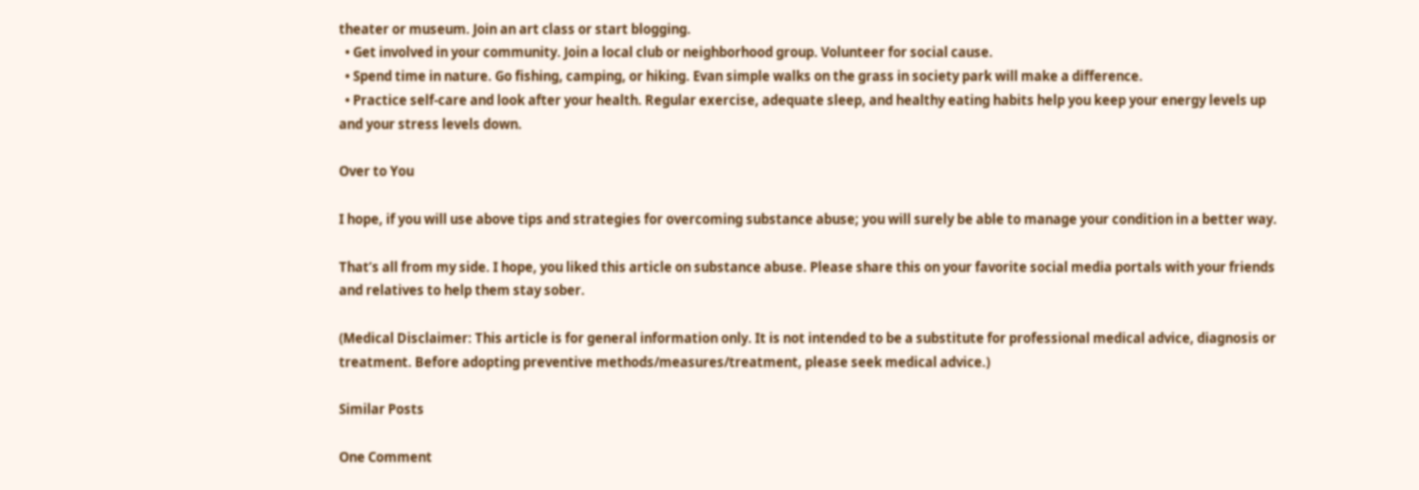theater or museum. Join an art class or start blogging.
  • Get involved in your community. Join a local club or neighborhood group. Volunteer for social cause.
  • Spend time in nature. Go fishing, camping, or hiking. Evan simple walks on the grass in society park will make a difference.
  • Practice self-care and look after your health. Regular exercise, adequate sleep, and healthy eating habits help you keep your energy levels up and your stress levels down.

Over to You

I hope, if you will use above tips and strategies for overcoming substance abuse; you will surely be able to manage your condition in a better way.

That’s all from my side. I hope, you liked this article on substance abuse. Please share this on your favorite social media portals with your friends and relatives to help them stay sober.

(Medical Disclaimer: This article is for general information only. It is not intended to be a substitute for professional medical advice, diagnosis or treatment. Before adopting preventive methods/measures/treatment, please seek medical advice.)

Similar Posts

One Comment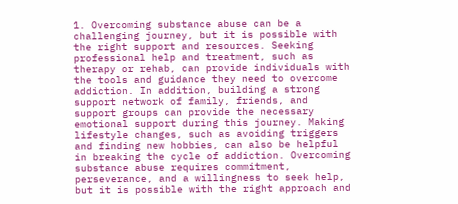1. Overcoming substance abuse can be a challenging journey, but it is possible with the right support and resources. Seeking professional help and treatment, such as therapy or rehab, can provide individuals with the tools and guidance they need to overcome addiction. In addition, building a strong support network of family, friends, and support groups can provide the necessary emotional support during this journey. Making lifestyle changes, such as avoiding triggers and finding new hobbies, can also be helpful in breaking the cycle of addiction. Overcoming substance abuse requires commitment, perseverance, and a willingness to seek help, but it is possible with the right approach and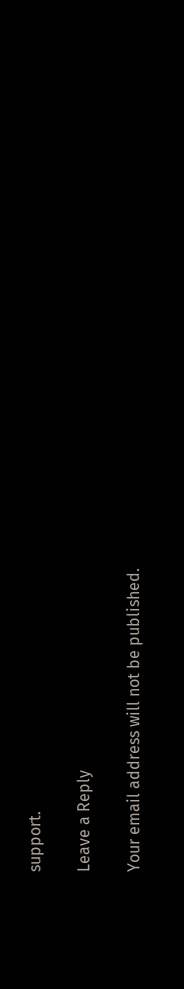support.

Leave a Reply

Your email address will not be published.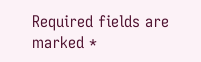Required fields are marked *